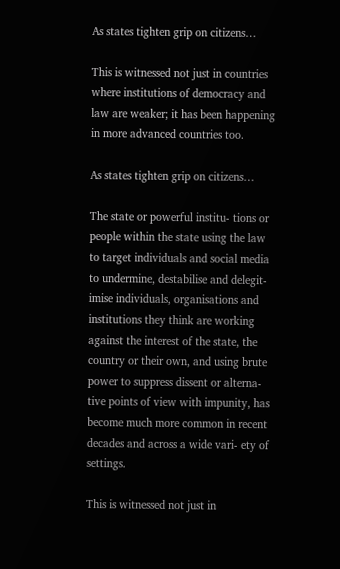As states tighten grip on citizens…

This is witnessed not just in countries where institutions of democracy and law are weaker; it has been happening in more advanced countries too.

As states tighten grip on citizens…

The state or powerful institu- tions or people within the state using the law to target individuals and social media to undermine, destabilise and delegit- imise individuals, organisations and institutions they think are working against the interest of the state, the country or their own, and using brute power to suppress dissent or alterna- tive points of view with impunity, has become much more common in recent decades and across a wide vari- ety of settings.

This is witnessed not just in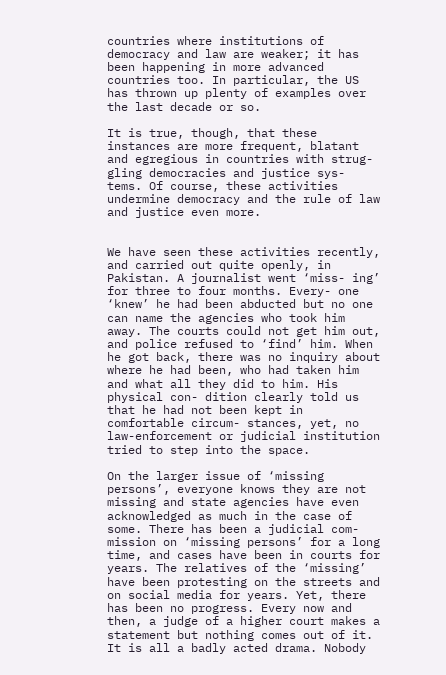countries where institutions of democracy and law are weaker; it has been happening in more advanced countries too. In particular, the US has thrown up plenty of examples over the last decade or so.

It is true, though, that these instances are more frequent, blatant and egregious in countries with strug- gling democracies and justice sys- tems. Of course, these activities undermine democracy and the rule of law and justice even more.


We have seen these activities recently, and carried out quite openly, in Pakistan. A journalist went ‘miss- ing’ for three to four months. Every- one ‘knew’ he had been abducted but no one can name the agencies who took him away. The courts could not get him out, and police refused to ‘find’ him. When he got back, there was no inquiry about where he had been, who had taken him and what all they did to him. His physical con- dition clearly told us that he had not been kept in comfortable circum- stances, yet, no law-enforcement or judicial institution tried to step into the space.

On the larger issue of ‘missing persons’, everyone knows they are not missing and state agencies have even acknowledged as much in the case of some. There has been a judicial com- mission on ‘missing persons’ for a long time, and cases have been in courts for years. The relatives of the ‘missing’ have been protesting on the streets and on social media for years. Yet, there has been no progress. Every now and then, a judge of a higher court makes a statement but nothing comes out of it. It is all a badly acted drama. Nobody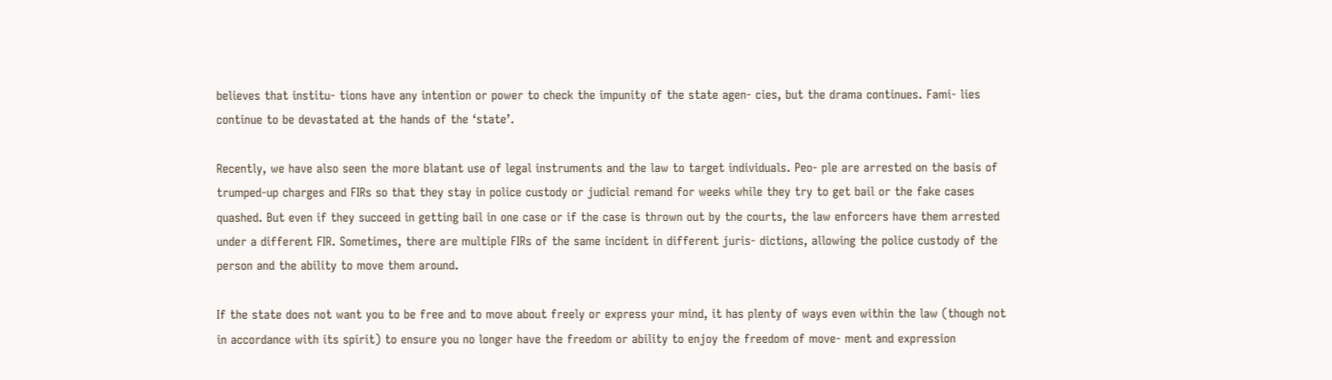believes that institu- tions have any intention or power to check the impunity of the state agen- cies, but the drama continues. Fami- lies continue to be devastated at the hands of the ‘state’.

Recently, we have also seen the more blatant use of legal instruments and the law to target individuals. Peo- ple are arrested on the basis of trumped-up charges and FIRs so that they stay in police custody or judicial remand for weeks while they try to get bail or the fake cases quashed. But even if they succeed in getting bail in one case or if the case is thrown out by the courts, the law enforcers have them arrested under a different FIR. Sometimes, there are multiple FIRs of the same incident in different juris- dictions, allowing the police custody of the person and the ability to move them around.

If the state does not want you to be free and to move about freely or express your mind, it has plenty of ways even within the law (though not in accordance with its spirit) to ensure you no longer have the freedom or ability to enjoy the freedom of move- ment and expression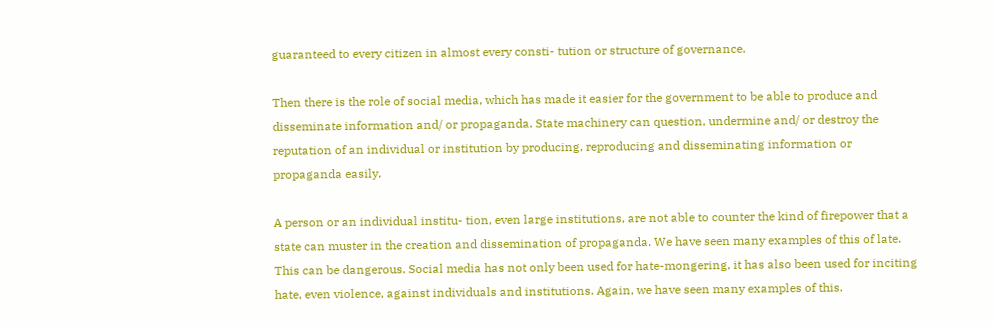guaranteed to every citizen in almost every consti- tution or structure of governance.

Then there is the role of social media, which has made it easier for the government to be able to produce and disseminate information and/ or propaganda. State machinery can question, undermine and/ or destroy the reputation of an individual or institution by producing, reproducing and disseminating information or propaganda easily.

A person or an individual institu- tion, even large institutions, are not able to counter the kind of firepower that a state can muster in the creation and dissemination of propaganda. We have seen many examples of this of late. This can be dangerous. Social media has not only been used for hate-mongering, it has also been used for inciting hate, even violence, against individuals and institutions. Again, we have seen many examples of this.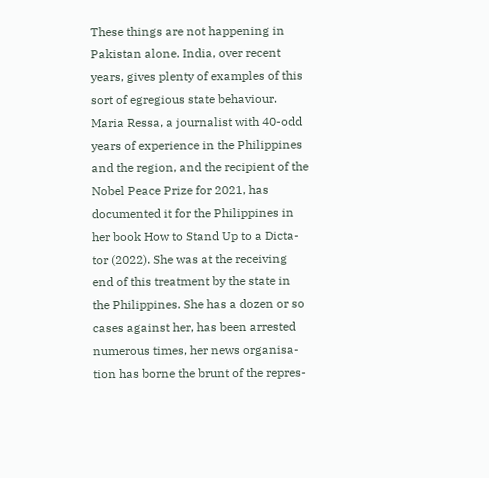These things are not happening in Pakistan alone. India, over recent years, gives plenty of examples of this sort of egregious state behaviour. Maria Ressa, a journalist with 40-odd years of experience in the Philippines and the region, and the recipient of the Nobel Peace Prize for 2021, has documented it for the Philippines in her book How to Stand Up to a Dicta- tor (2022). She was at the receiving end of this treatment by the state in the Philippines. She has a dozen or so cases against her, has been arrested numerous times, her news organisa- tion has borne the brunt of the repres-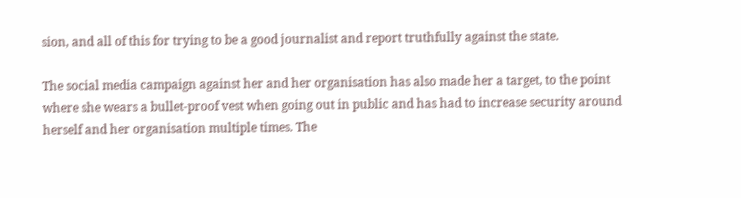sion, and all of this for trying to be a good journalist and report truthfully against the state.

The social media campaign against her and her organisation has also made her a target, to the point where she wears a bullet-proof vest when going out in public and has had to increase security around herself and her organisation multiple times. The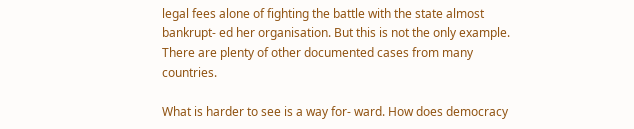legal fees alone of fighting the battle with the state almost bankrupt- ed her organisation. But this is not the only example. There are plenty of other documented cases from many countries.

What is harder to see is a way for- ward. How does democracy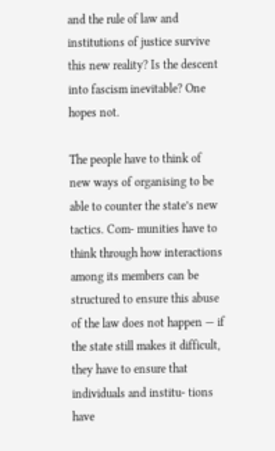and the rule of law and institutions of justice survive this new reality? Is the descent into fascism inevitable? One hopes not.

The people have to think of new ways of organising to be able to counter the state’s new tactics. Com- munities have to think through how interactions among its members can be structured to ensure this abuse of the law does not happen — if the state still makes it difficult, they have to ensure that individuals and institu- tions have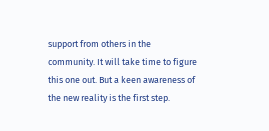support from others in the community. It will take time to figure this one out. But a keen awareness of the new reality is the first step.